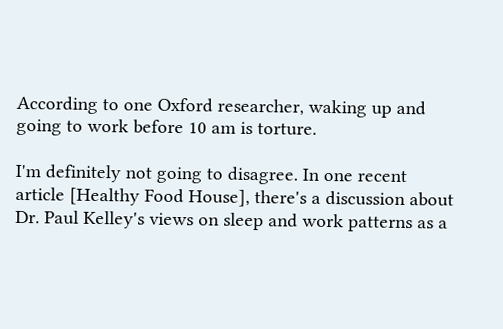According to one Oxford researcher, waking up and going to work before 10 am is torture.

I'm definitely not going to disagree. In one recent article [Healthy Food House], there's a discussion about Dr. Paul Kelley's views on sleep and work patterns as a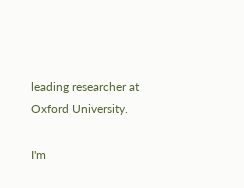leading researcher at Oxford University.

I'm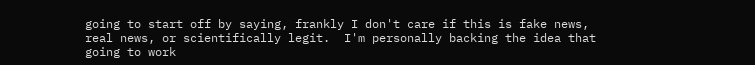going to start off by saying, frankly I don't care if this is fake news, real news, or scientifically legit.  I'm personally backing the idea that going to work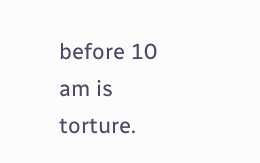before 10 am is torture.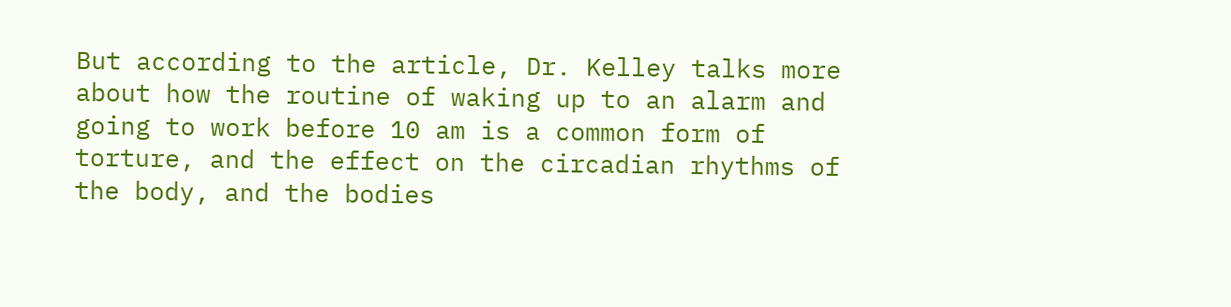But according to the article, Dr. Kelley talks more about how the routine of waking up to an alarm and going to work before 10 am is a common form of torture, and the effect on the circadian rhythms of the body, and the bodies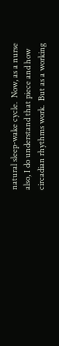natural sleep-wake cycle.  Now, as a nurse also, I do understand that piece and how circadian rhythms work.  But as a working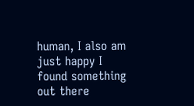human, I also am just happy I found something out there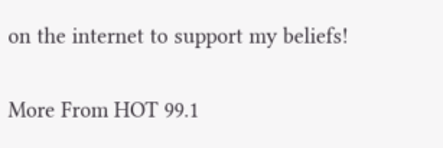on the internet to support my beliefs!

More From HOT 99.1